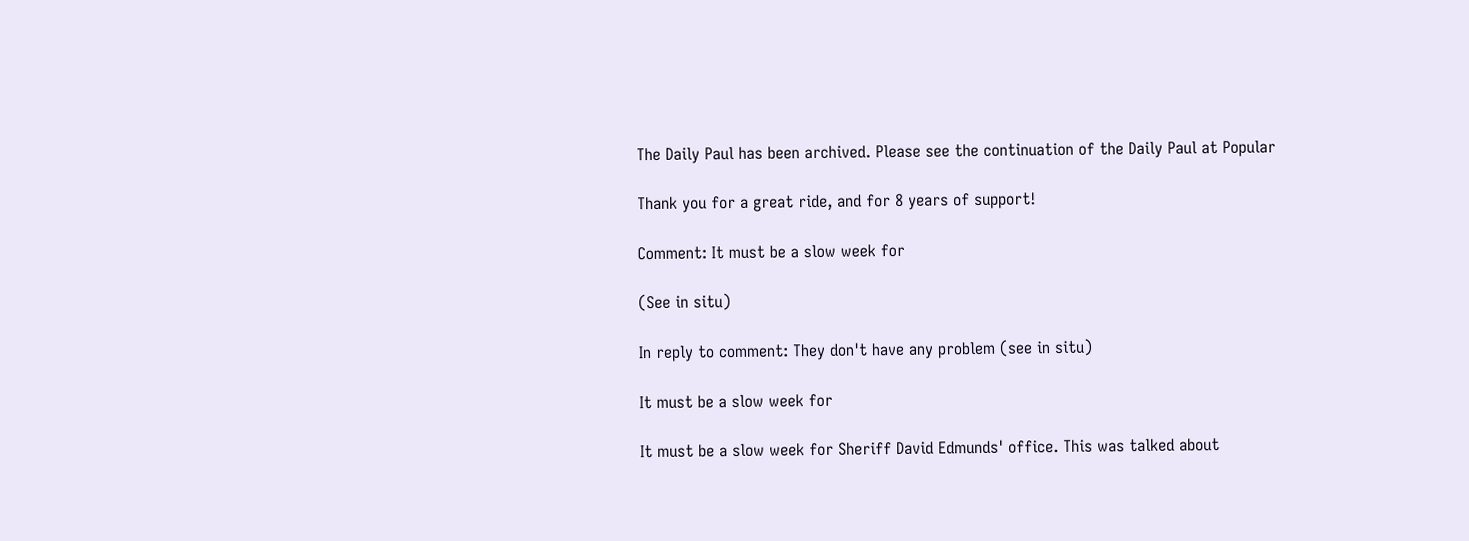The Daily Paul has been archived. Please see the continuation of the Daily Paul at Popular

Thank you for a great ride, and for 8 years of support!

Comment: It must be a slow week for

(See in situ)

In reply to comment: They don't have any problem (see in situ)

It must be a slow week for

It must be a slow week for Sheriff David Edmunds' office. This was talked about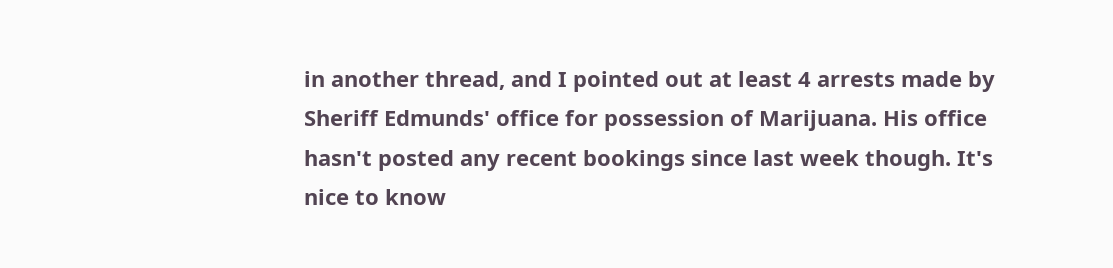in another thread, and I pointed out at least 4 arrests made by Sheriff Edmunds' office for possession of Marijuana. His office hasn't posted any recent bookings since last week though. It's nice to know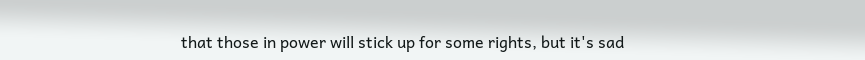that those in power will stick up for some rights, but it's sad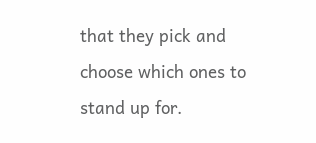that they pick and choose which ones to stand up for.